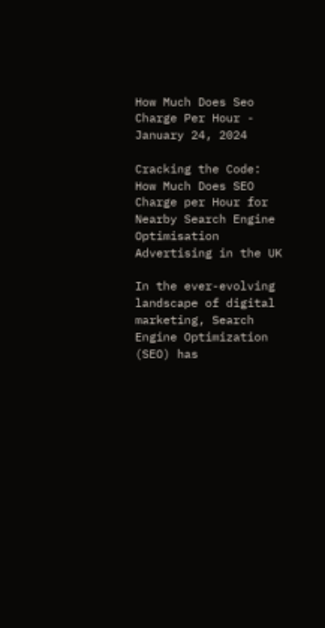How Much Does Seo Charge Per Hour - January 24, 2024

Cracking the Code: How Much Does SEO Charge per Hour for Nearby Search Engine Optimisation Advertising in the UK

In the ever-evolving landscape of digital marketing, Search Engine Optimization (SEO) has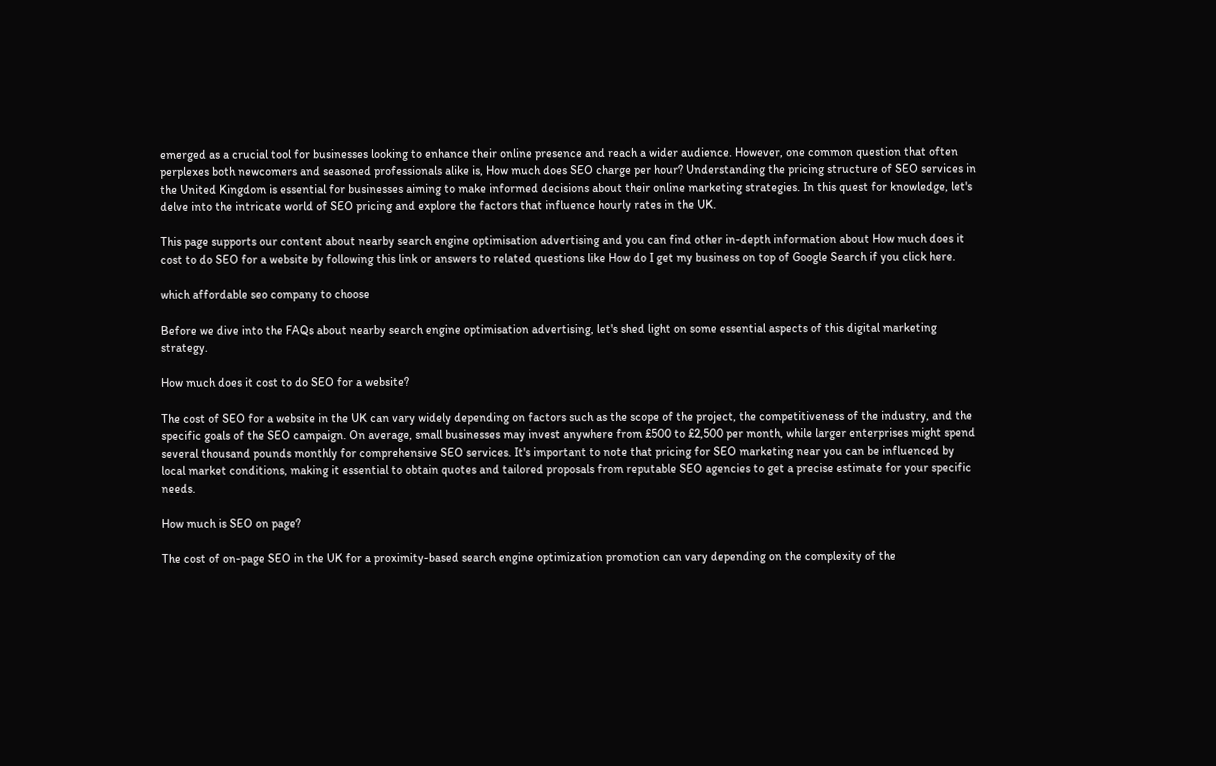emerged as a crucial tool for businesses looking to enhance their online presence and reach a wider audience. However, one common question that often perplexes both newcomers and seasoned professionals alike is, How much does SEO charge per hour? Understanding the pricing structure of SEO services in the United Kingdom is essential for businesses aiming to make informed decisions about their online marketing strategies. In this quest for knowledge, let's delve into the intricate world of SEO pricing and explore the factors that influence hourly rates in the UK.

This page supports our content about nearby search engine optimisation advertising and you can find other in-depth information about How much does it cost to do SEO for a website by following this link or answers to related questions like How do I get my business on top of Google Search if you click here.

which affordable seo company to choose

Before we dive into the FAQs about nearby search engine optimisation advertising, let's shed light on some essential aspects of this digital marketing strategy.

How much does it cost to do SEO for a website?

The cost of SEO for a website in the UK can vary widely depending on factors such as the scope of the project, the competitiveness of the industry, and the specific goals of the SEO campaign. On average, small businesses may invest anywhere from £500 to £2,500 per month, while larger enterprises might spend several thousand pounds monthly for comprehensive SEO services. It's important to note that pricing for SEO marketing near you can be influenced by local market conditions, making it essential to obtain quotes and tailored proposals from reputable SEO agencies to get a precise estimate for your specific needs.

How much is SEO on page?

The cost of on-page SEO in the UK for a proximity-based search engine optimization promotion can vary depending on the complexity of the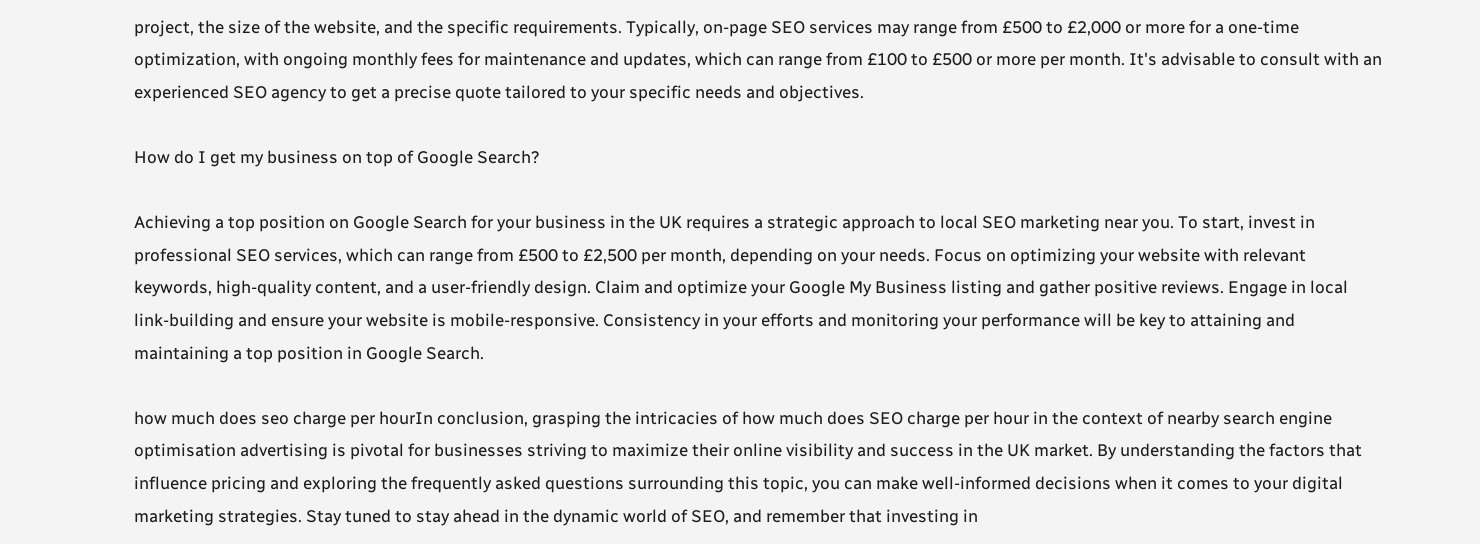project, the size of the website, and the specific requirements. Typically, on-page SEO services may range from £500 to £2,000 or more for a one-time optimization, with ongoing monthly fees for maintenance and updates, which can range from £100 to £500 or more per month. It's advisable to consult with an experienced SEO agency to get a precise quote tailored to your specific needs and objectives.

How do I get my business on top of Google Search?

Achieving a top position on Google Search for your business in the UK requires a strategic approach to local SEO marketing near you. To start, invest in professional SEO services, which can range from £500 to £2,500 per month, depending on your needs. Focus on optimizing your website with relevant keywords, high-quality content, and a user-friendly design. Claim and optimize your Google My Business listing and gather positive reviews. Engage in local link-building and ensure your website is mobile-responsive. Consistency in your efforts and monitoring your performance will be key to attaining and maintaining a top position in Google Search.

how much does seo charge per hourIn conclusion, grasping the intricacies of how much does SEO charge per hour in the context of nearby search engine optimisation advertising is pivotal for businesses striving to maximize their online visibility and success in the UK market. By understanding the factors that influence pricing and exploring the frequently asked questions surrounding this topic, you can make well-informed decisions when it comes to your digital marketing strategies. Stay tuned to stay ahead in the dynamic world of SEO, and remember that investing in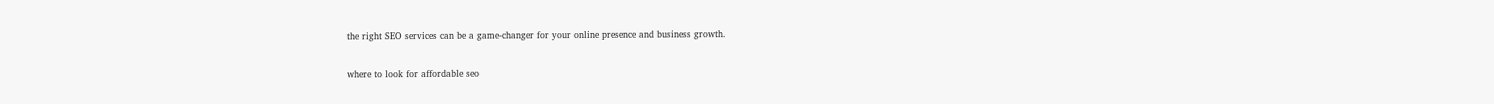the right SEO services can be a game-changer for your online presence and business growth.

where to look for affordable seo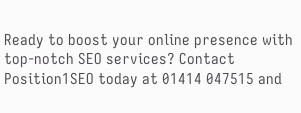Ready to boost your online presence with top-notch SEO services? Contact Position1SEO today at 01414 047515 and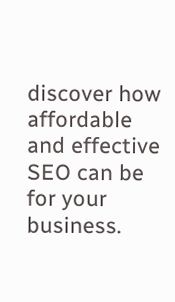discover how affordable and effective SEO can be for your business.